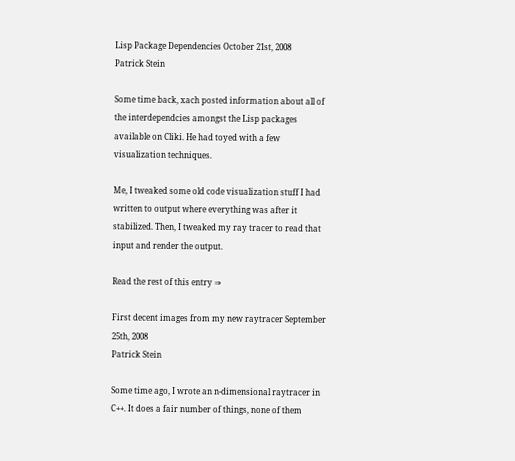Lisp Package Dependencies October 21st, 2008
Patrick Stein

Some time back, xach posted information about all of the interdependcies amongst the Lisp packages available on Cliki. He had toyed with a few visualization techniques.

Me, I tweaked some old code visualization stuff I had written to output where everything was after it stabilized. Then, I tweaked my ray tracer to read that input and render the output.

Read the rest of this entry ⇒

First decent images from my new raytracer September 25th, 2008
Patrick Stein

Some time ago, I wrote an n-dimensional raytracer in C++. It does a fair number of things, none of them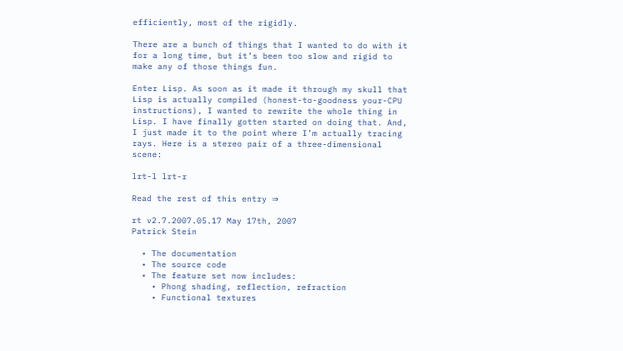efficiently, most of the rigidly.

There are a bunch of things that I wanted to do with it for a long time, but it’s been too slow and rigid to make any of those things fun.

Enter Lisp. As soon as it made it through my skull that Lisp is actually compiled (honest-to-goodness your-CPU instructions), I wanted to rewrite the whole thing in Lisp. I have finally gotten started on doing that. And, I just made it to the point where I’m actually tracing rays. Here is a stereo pair of a three-dimensional scene:

lrt-l lrt-r

Read the rest of this entry ⇒

rt v2.7.2007.05.17 May 17th, 2007
Patrick Stein

  • The documentation
  • The source code
  • The feature set now includes:
    • Phong shading, reflection, refraction
    • Functional textures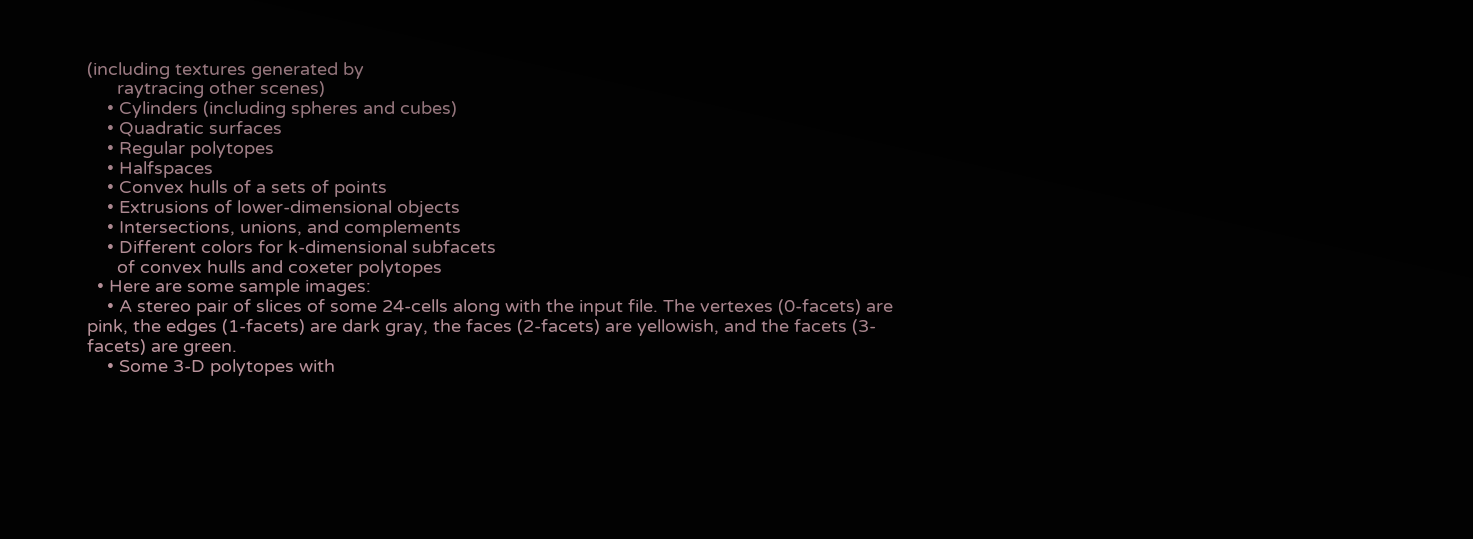(including textures generated by
      raytracing other scenes)
    • Cylinders (including spheres and cubes)
    • Quadratic surfaces
    • Regular polytopes
    • Halfspaces
    • Convex hulls of a sets of points
    • Extrusions of lower-dimensional objects
    • Intersections, unions, and complements
    • Different colors for k-dimensional subfacets
      of convex hulls and coxeter polytopes
  • Here are some sample images:
    • A stereo pair of slices of some 24-cells along with the input file. The vertexes (0-facets) are pink, the edges (1-facets) are dark gray, the faces (2-facets) are yellowish, and the facets (3-facets) are green.
    • Some 3-D polytopes with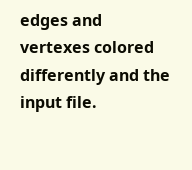edges and vertexes colored differently and the input file.